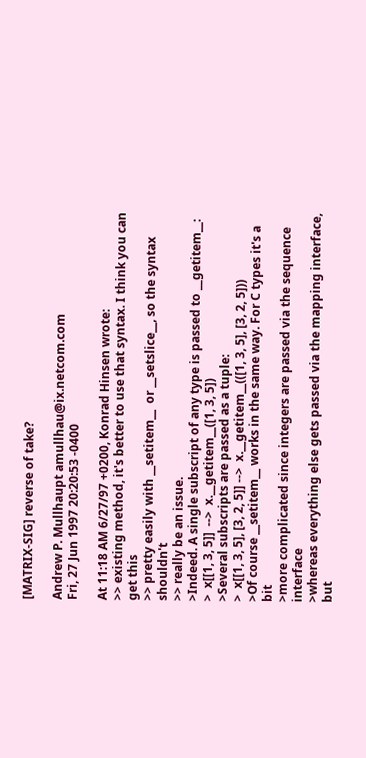[MATRIX-SIG] reverse of take?

Andrew P. Mullhaupt amullhau@ix.netcom.com
Fri, 27 Jun 1997 20:20:53 -0400

At 11:18 AM 6/27/97 +0200, Konrad Hinsen wrote:
>> existing method, it's better to use that syntax. I think you can get this
>> pretty easily with __setitem__  or __setslice__, so the syntax shouldn't
>> really be an issue.
>Indeed. A single subscript of any type is passed to __getitem__:
>  x[[1, 3, 5]]  -->  x.__getitem__([1, 3, 5])
>Several subscripts are passed as a tuple:
>  x[[1, 3, 5], [3, 2, 5]] -->  x.__getitem__(([1, 3, 5], [3, 2, 5]))
>Of course __setitem__ works in the same way. For C types it's a bit
>more complicated since integers are passed via the sequence interface
>whereas everything else gets passed via the mapping interface, but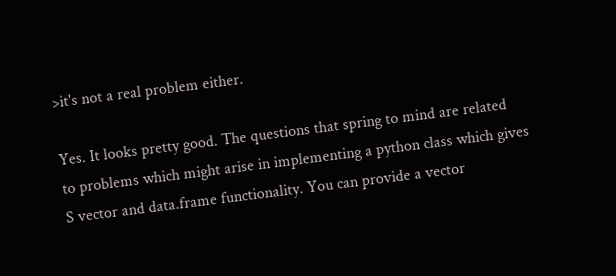>it's not a real problem either.

Yes. It looks pretty good. The questions that spring to mind are related
to problems which might arise in implementing a python class which gives
S vector and data.frame functionality. You can provide a vector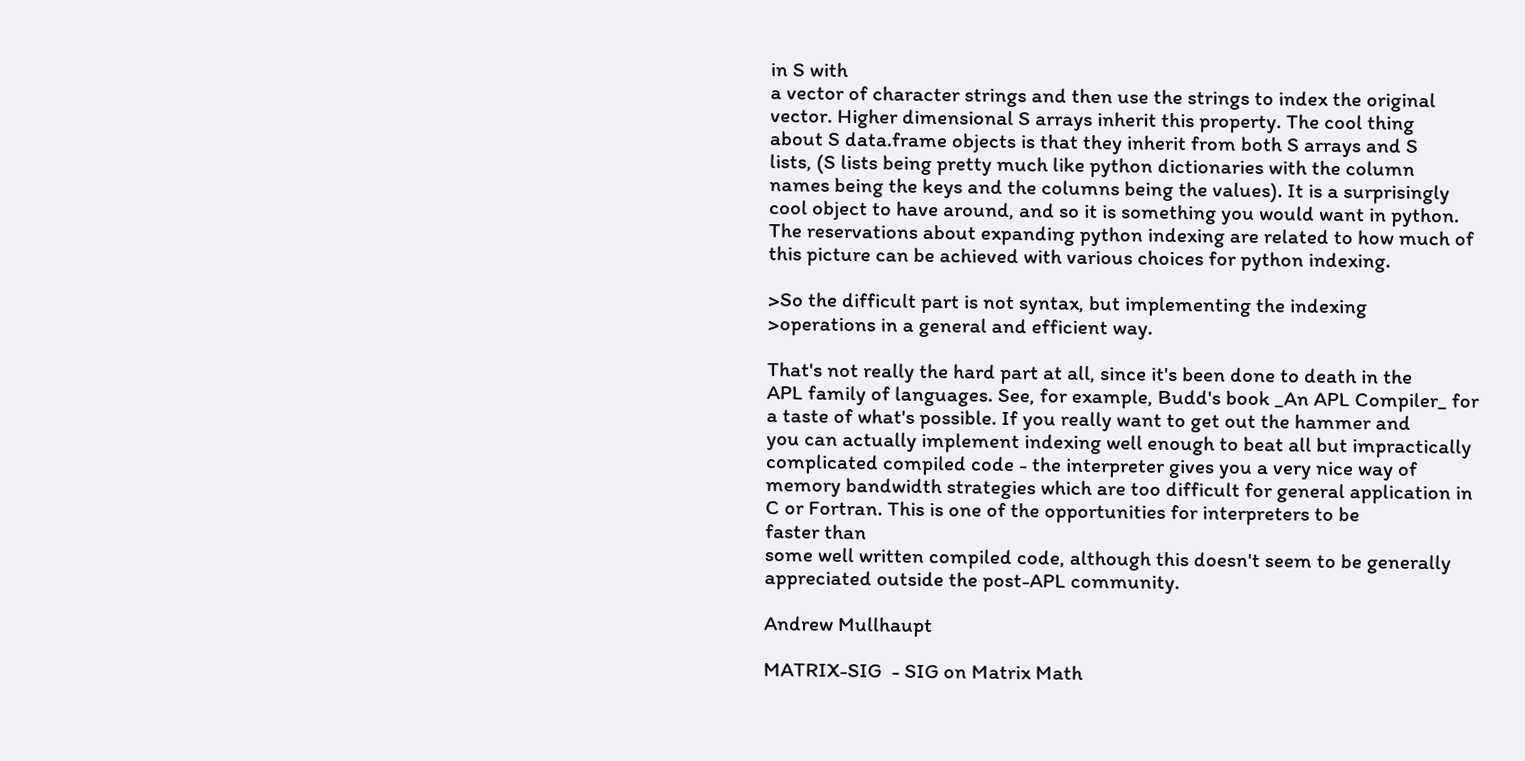in S with
a vector of character strings and then use the strings to index the original
vector. Higher dimensional S arrays inherit this property. The cool thing
about S data.frame objects is that they inherit from both S arrays and S
lists, (S lists being pretty much like python dictionaries with the column
names being the keys and the columns being the values). It is a surprisingly
cool object to have around, and so it is something you would want in python.
The reservations about expanding python indexing are related to how much of
this picture can be achieved with various choices for python indexing.

>So the difficult part is not syntax, but implementing the indexing
>operations in a general and efficient way.

That's not really the hard part at all, since it's been done to death in the
APL family of languages. See, for example, Budd's book _An APL Compiler_ for
a taste of what's possible. If you really want to get out the hammer and
you can actually implement indexing well enough to beat all but impractically
complicated compiled code - the interpreter gives you a very nice way of
memory bandwidth strategies which are too difficult for general application in
C or Fortran. This is one of the opportunities for interpreters to be
faster than
some well written compiled code, although this doesn't seem to be generally
appreciated outside the post-APL community.

Andrew Mullhaupt

MATRIX-SIG  - SIG on Matrix Math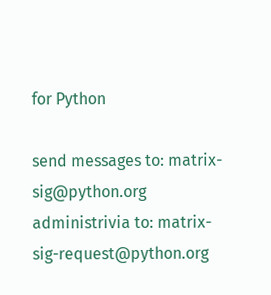for Python

send messages to: matrix-sig@python.org
administrivia to: matrix-sig-request@python.org